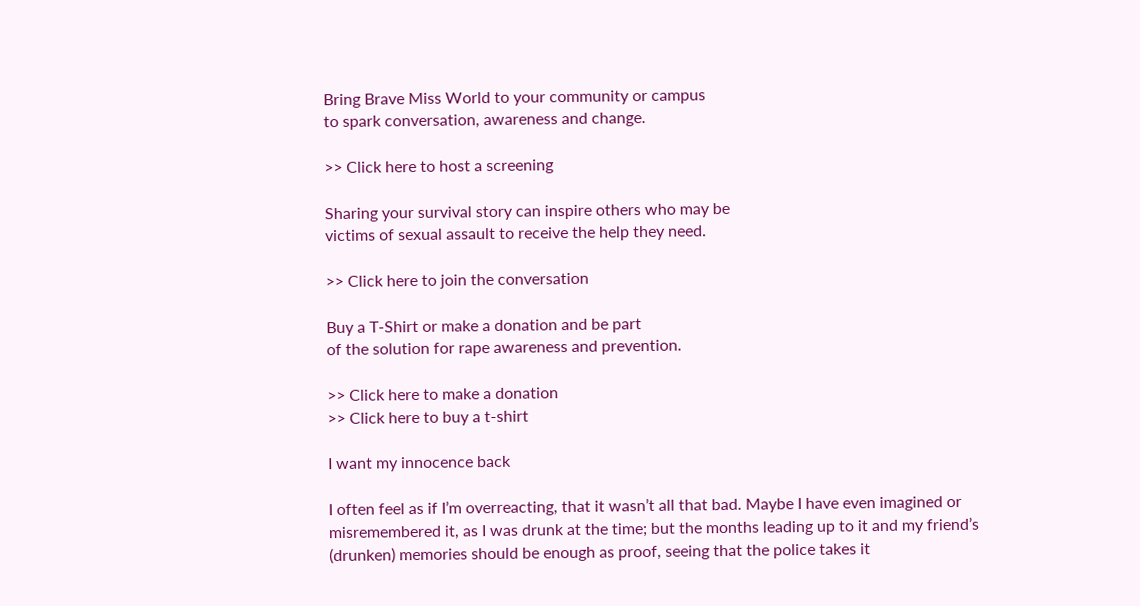Bring Brave Miss World to your community or campus
to spark conversation, awareness and change.

>> Click here to host a screening

Sharing your survival story can inspire others who may be
victims of sexual assault to receive the help they need.

>> Click here to join the conversation

Buy a T-Shirt or make a donation and be part
of the solution for rape awareness and prevention.

>> Click here to make a donation
>> Click here to buy a t-shirt

I want my innocence back

I often feel as if I’m overreacting, that it wasn’t all that bad. Maybe I have even imagined or misremembered it, as I was drunk at the time; but the months leading up to it and my friend’s (drunken) memories should be enough as proof, seeing that the police takes it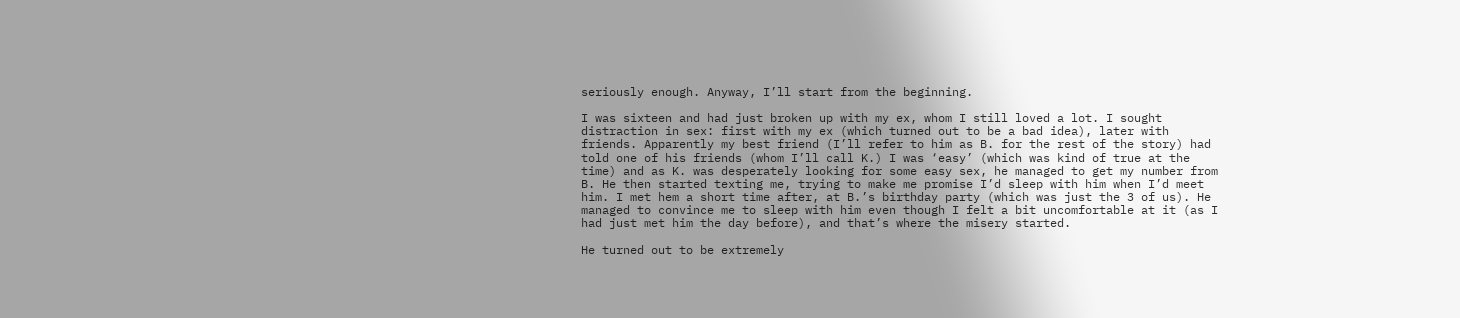seriously enough. Anyway, I’ll start from the beginning.

I was sixteen and had just broken up with my ex, whom I still loved a lot. I sought distraction in sex: first with my ex (which turned out to be a bad idea), later with friends. Apparently my best friend (I’ll refer to him as B. for the rest of the story) had told one of his friends (whom I’ll call K.) I was ‘easy’ (which was kind of true at the time) and as K. was desperately looking for some easy sex, he managed to get my number from B. He then started texting me, trying to make me promise I’d sleep with him when I’d meet him. I met hem a short time after, at B.’s birthday party (which was just the 3 of us). He managed to convince me to sleep with him even though I felt a bit uncomfortable at it (as I had just met him the day before), and that’s where the misery started.

He turned out to be extremely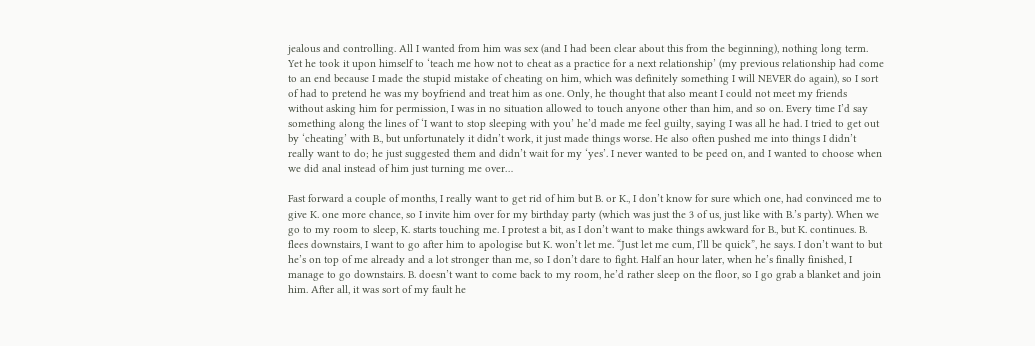jealous and controlling. All I wanted from him was sex (and I had been clear about this from the beginning), nothing long term. Yet he took it upon himself to ‘teach me how not to cheat as a practice for a next relationship’ (my previous relationship had come to an end because I made the stupid mistake of cheating on him, which was definitely something I will NEVER do again), so I sort of had to pretend he was my boyfriend and treat him as one. Only, he thought that also meant I could not meet my friends without asking him for permission, I was in no situation allowed to touch anyone other than him, and so on. Every time I’d say something along the lines of ‘I want to stop sleeping with you’ he’d made me feel guilty, saying I was all he had. I tried to get out by ‘cheating’ with B., but unfortunately it didn’t work, it just made things worse. He also often pushed me into things I didn’t really want to do; he just suggested them and didn’t wait for my ‘yes’. I never wanted to be peed on, and I wanted to choose when we did anal instead of him just turning me over…

Fast forward a couple of months, I really want to get rid of him but B. or K., I don’t know for sure which one, had convinced me to give K. one more chance, so I invite him over for my birthday party (which was just the 3 of us, just like with B.’s party). When we go to my room to sleep, K. starts touching me. I protest a bit, as I don’t want to make things awkward for B., but K. continues. B. flees downstairs, I want to go after him to apologise but K. won’t let me. “Just let me cum, I’ll be quick”, he says. I don’t want to but he’s on top of me already and a lot stronger than me, so I don’t dare to fight. Half an hour later, when he’s finally finished, I manage to go downstairs. B. doesn’t want to come back to my room, he’d rather sleep on the floor, so I go grab a blanket and join him. After all, it was sort of my fault he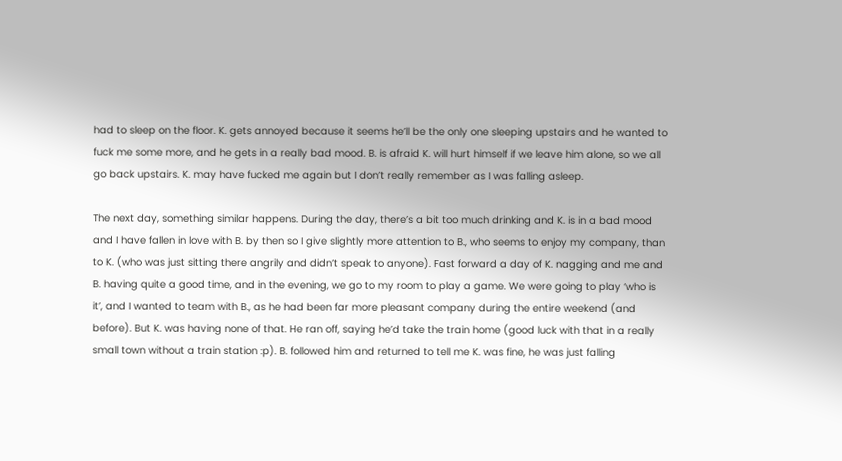had to sleep on the floor. K. gets annoyed because it seems he’ll be the only one sleeping upstairs and he wanted to fuck me some more, and he gets in a really bad mood. B. is afraid K. will hurt himself if we leave him alone, so we all go back upstairs. K. may have fucked me again but I don’t really remember as I was falling asleep.

The next day, something similar happens. During the day, there’s a bit too much drinking and K. is in a bad mood and I have fallen in love with B. by then so I give slightly more attention to B., who seems to enjoy my company, than to K. (who was just sitting there angrily and didn’t speak to anyone). Fast forward a day of K. nagging and me and B. having quite a good time, and in the evening, we go to my room to play a game. We were going to play ‘who is it’, and I wanted to team with B., as he had been far more pleasant company during the entire weekend (and before). But K. was having none of that. He ran off, saying he’d take the train home (good luck with that in a really small town without a train station :p). B. followed him and returned to tell me K. was fine, he was just falling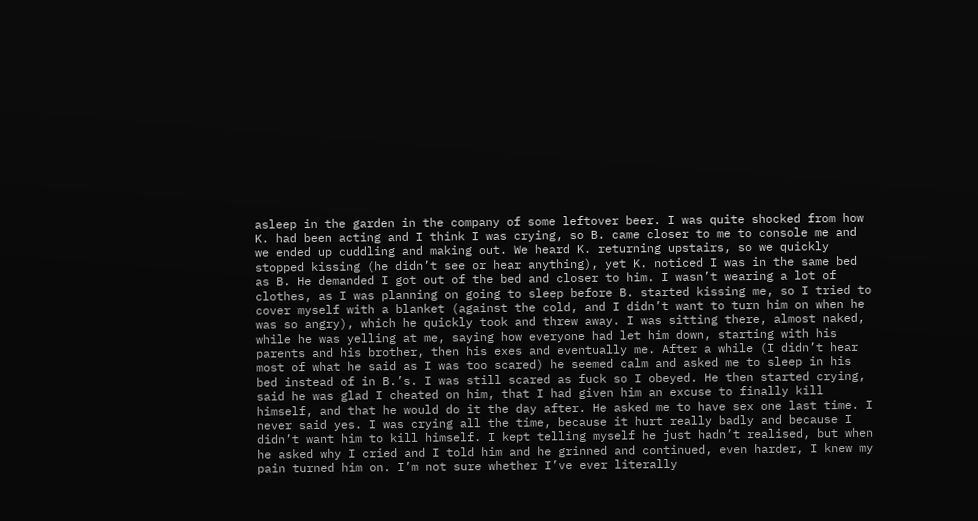asleep in the garden in the company of some leftover beer. I was quite shocked from how K. had been acting and I think I was crying, so B. came closer to me to console me and we ended up cuddling and making out. We heard K. returning upstairs, so we quickly stopped kissing (he didn’t see or hear anything), yet K. noticed I was in the same bed as B. He demanded I got out of the bed and closer to him. I wasn’t wearing a lot of clothes, as I was planning on going to sleep before B. started kissing me, so I tried to cover myself with a blanket (against the cold, and I didn’t want to turn him on when he was so angry), which he quickly took and threw away. I was sitting there, almost naked, while he was yelling at me, saying how everyone had let him down, starting with his parents and his brother, then his exes and eventually me. After a while (I didn’t hear most of what he said as I was too scared) he seemed calm and asked me to sleep in his bed instead of in B.’s. I was still scared as fuck so I obeyed. He then started crying, said he was glad I cheated on him, that I had given him an excuse to finally kill himself, and that he would do it the day after. He asked me to have sex one last time. I never said yes. I was crying all the time, because it hurt really badly and because I didn’t want him to kill himself. I kept telling myself he just hadn’t realised, but when he asked why I cried and I told him and he grinned and continued, even harder, I knew my pain turned him on. I’m not sure whether I’ve ever literally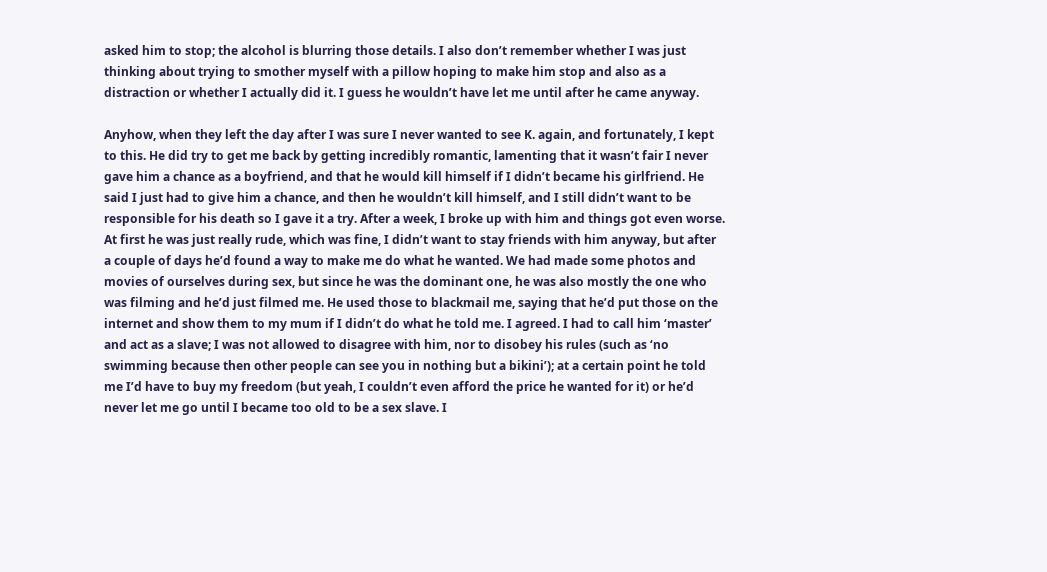asked him to stop; the alcohol is blurring those details. I also don’t remember whether I was just thinking about trying to smother myself with a pillow hoping to make him stop and also as a distraction or whether I actually did it. I guess he wouldn’t have let me until after he came anyway.

Anyhow, when they left the day after I was sure I never wanted to see K. again, and fortunately, I kept to this. He did try to get me back by getting incredibly romantic, lamenting that it wasn’t fair I never gave him a chance as a boyfriend, and that he would kill himself if I didn’t became his girlfriend. He said I just had to give him a chance, and then he wouldn’t kill himself, and I still didn’t want to be responsible for his death so I gave it a try. After a week, I broke up with him and things got even worse. At first he was just really rude, which was fine, I didn’t want to stay friends with him anyway, but after a couple of days he’d found a way to make me do what he wanted. We had made some photos and movies of ourselves during sex, but since he was the dominant one, he was also mostly the one who was filming and he’d just filmed me. He used those to blackmail me, saying that he’d put those on the internet and show them to my mum if I didn’t do what he told me. I agreed. I had to call him ‘master’ and act as a slave; I was not allowed to disagree with him, nor to disobey his rules (such as ‘no swimming because then other people can see you in nothing but a bikini’); at a certain point he told me I’d have to buy my freedom (but yeah, I couldn’t even afford the price he wanted for it) or he’d never let me go until I became too old to be a sex slave. I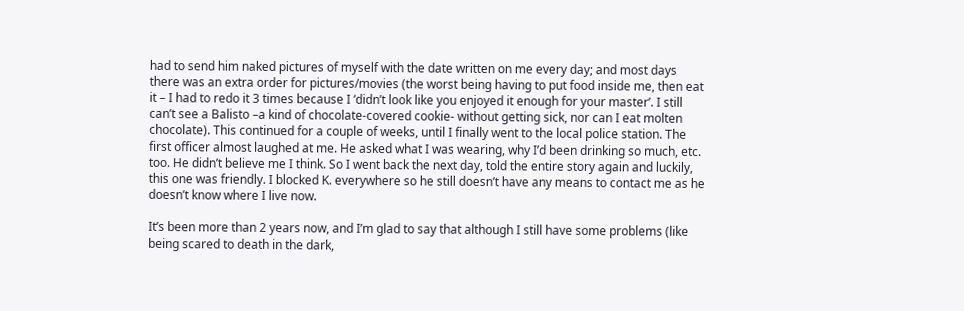had to send him naked pictures of myself with the date written on me every day; and most days there was an extra order for pictures/movies (the worst being having to put food inside me, then eat it – I had to redo it 3 times because I ‘didn’t look like you enjoyed it enough for your master’. I still can’t see a Balisto –a kind of chocolate-covered cookie- without getting sick, nor can I eat molten chocolate). This continued for a couple of weeks, until I finally went to the local police station. The first officer almost laughed at me. He asked what I was wearing, why I’d been drinking so much, etc. too. He didn’t believe me I think. So I went back the next day, told the entire story again and luckily, this one was friendly. I blocked K. everywhere so he still doesn’t have any means to contact me as he doesn’t know where I live now.

It’s been more than 2 years now, and I’m glad to say that although I still have some problems (like being scared to death in the dark,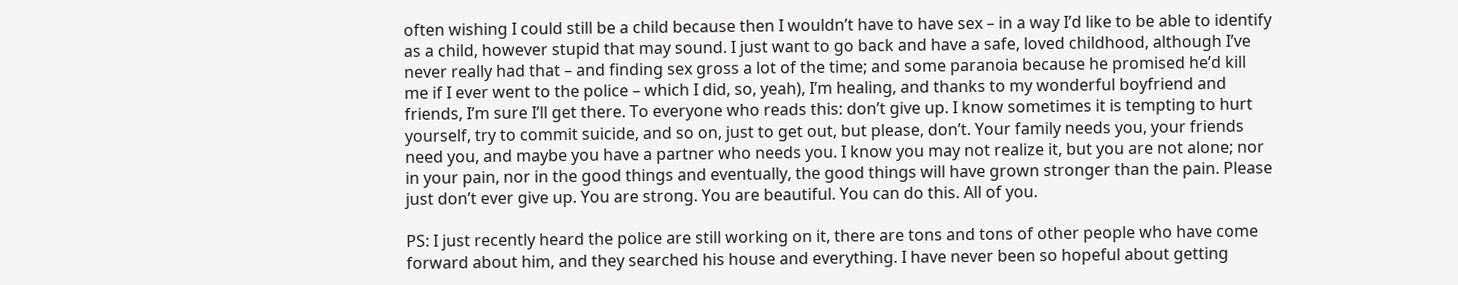often wishing I could still be a child because then I wouldn’t have to have sex – in a way I’d like to be able to identify as a child, however stupid that may sound. I just want to go back and have a safe, loved childhood, although I’ve never really had that – and finding sex gross a lot of the time; and some paranoia because he promised he’d kill me if I ever went to the police – which I did, so, yeah), I’m healing, and thanks to my wonderful boyfriend and friends, I’m sure I’ll get there. To everyone who reads this: don’t give up. I know sometimes it is tempting to hurt yourself, try to commit suicide, and so on, just to get out, but please, don’t. Your family needs you, your friends need you, and maybe you have a partner who needs you. I know you may not realize it, but you are not alone; nor in your pain, nor in the good things and eventually, the good things will have grown stronger than the pain. Please just don’t ever give up. You are strong. You are beautiful. You can do this. All of you.

PS: I just recently heard the police are still working on it, there are tons and tons of other people who have come forward about him, and they searched his house and everything. I have never been so hopeful about getting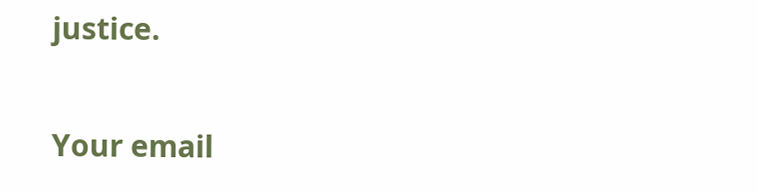justice.


Your email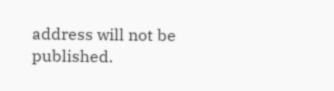address will not be published.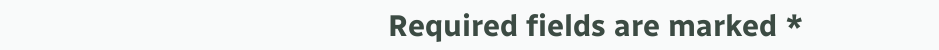Required fields are marked *